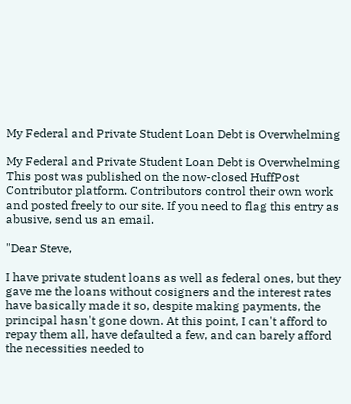My Federal and Private Student Loan Debt is Overwhelming

My Federal and Private Student Loan Debt is Overwhelming
This post was published on the now-closed HuffPost Contributor platform. Contributors control their own work and posted freely to our site. If you need to flag this entry as abusive, send us an email.

"Dear Steve,

I have private student loans as well as federal ones, but they gave me the loans without cosigners and the interest rates have basically made it so, despite making payments, the principal hasn't gone down. At this point, I can't afford to repay them all, have defaulted a few, and can barely afford the necessities needed to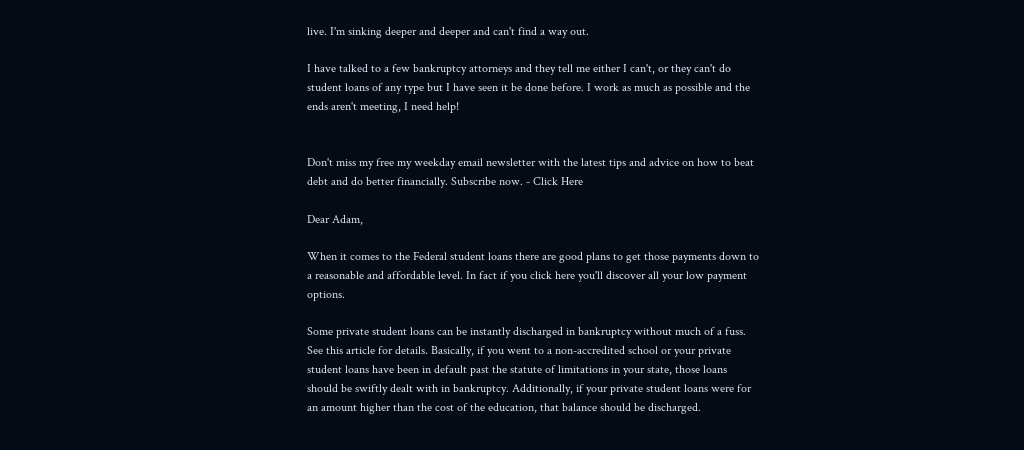live. I'm sinking deeper and deeper and can't find a way out.

I have talked to a few bankruptcy attorneys and they tell me either I can't, or they can't do student loans of any type but I have seen it be done before. I work as much as possible and the ends aren't meeting, I need help!


Don't miss my free my weekday email newsletter with the latest tips and advice on how to beat debt and do better financially. Subscribe now. - Click Here

Dear Adam,

When it comes to the Federal student loans there are good plans to get those payments down to a reasonable and affordable level. In fact if you click here you'll discover all your low payment options.

Some private student loans can be instantly discharged in bankruptcy without much of a fuss. See this article for details. Basically, if you went to a non-accredited school or your private student loans have been in default past the statute of limitations in your state, those loans should be swiftly dealt with in bankruptcy. Additionally, if your private student loans were for an amount higher than the cost of the education, that balance should be discharged.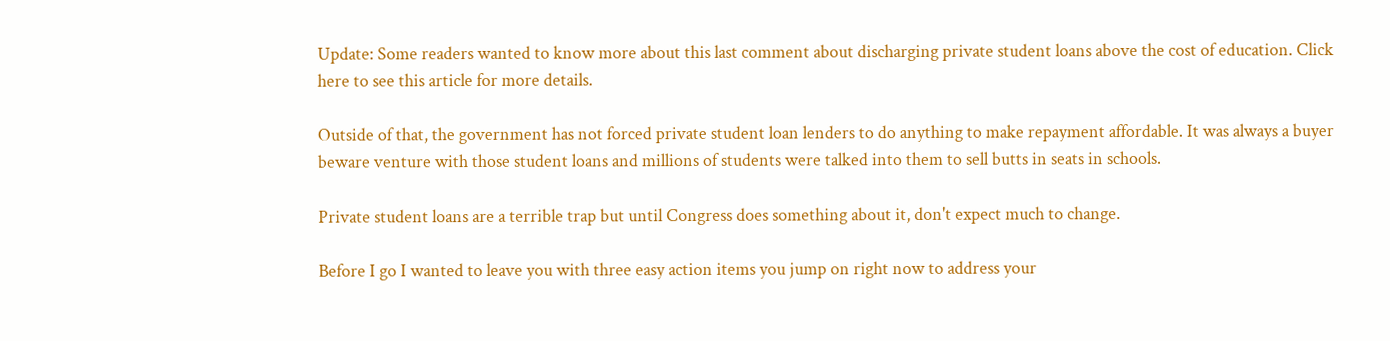Update: Some readers wanted to know more about this last comment about discharging private student loans above the cost of education. Click here to see this article for more details.

Outside of that, the government has not forced private student loan lenders to do anything to make repayment affordable. It was always a buyer beware venture with those student loans and millions of students were talked into them to sell butts in seats in schools.

Private student loans are a terrible trap but until Congress does something about it, don't expect much to change.

Before I go I wanted to leave you with three easy action items you jump on right now to address your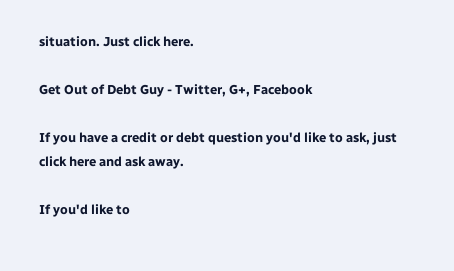situation. Just click here.

Get Out of Debt Guy - Twitter, G+, Facebook

If you have a credit or debt question you'd like to ask, just click here and ask away.

If you'd like to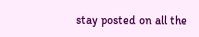stay posted on all the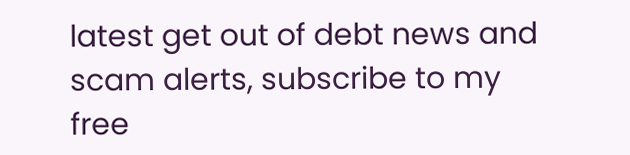latest get out of debt news and scam alerts, subscribe to my free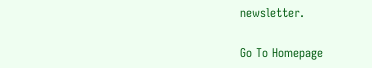newsletter.

Go To Homepage